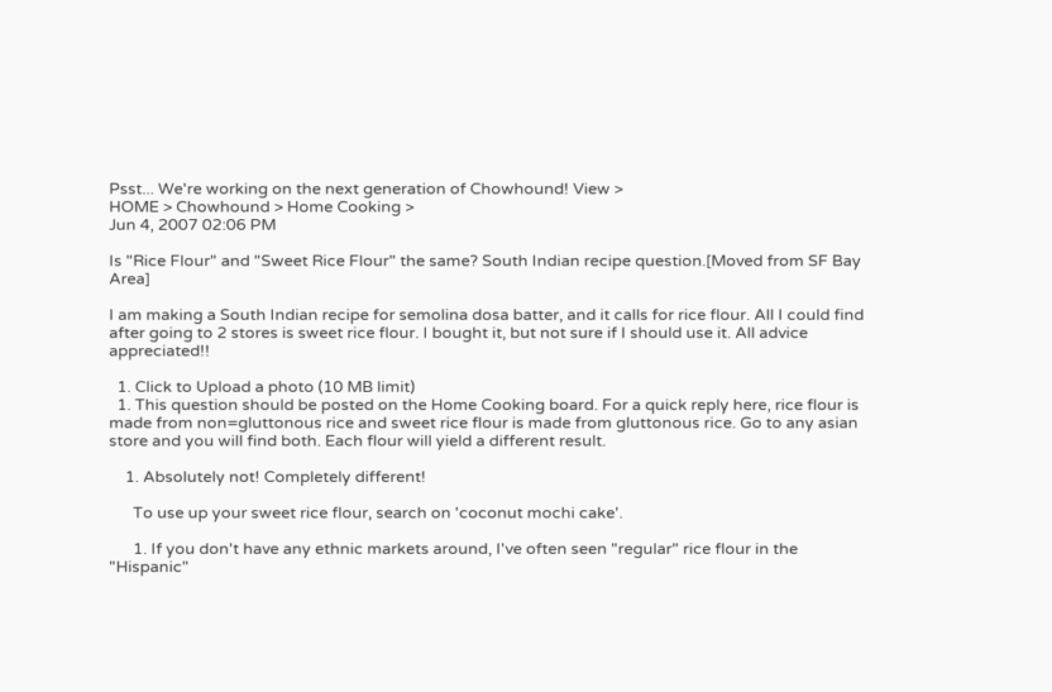Psst... We're working on the next generation of Chowhound! View >
HOME > Chowhound > Home Cooking >
Jun 4, 2007 02:06 PM

Is "Rice Flour" and "Sweet Rice Flour" the same? South Indian recipe question.[Moved from SF Bay Area]

I am making a South Indian recipe for semolina dosa batter, and it calls for rice flour. All I could find after going to 2 stores is sweet rice flour. I bought it, but not sure if I should use it. All advice appreciated!!

  1. Click to Upload a photo (10 MB limit)
  1. This question should be posted on the Home Cooking board. For a quick reply here, rice flour is made from non=gluttonous rice and sweet rice flour is made from gluttonous rice. Go to any asian store and you will find both. Each flour will yield a different result.

    1. Absolutely not! Completely different!

      To use up your sweet rice flour, search on 'coconut mochi cake'.

      1. If you don't have any ethnic markets around, I've often seen "regular" rice flour in the "Hispanic"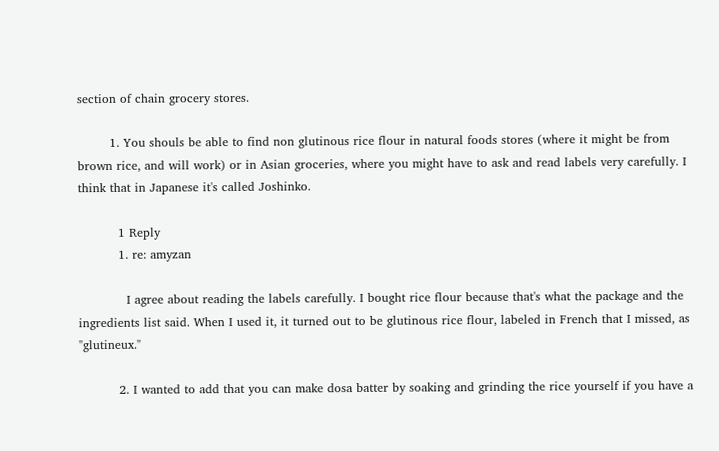section of chain grocery stores.

        1. You shouls be able to find non glutinous rice flour in natural foods stores (where it might be from brown rice, and will work) or in Asian groceries, where you might have to ask and read labels very carefully. I think that in Japanese it's called Joshinko.

          1 Reply
          1. re: amyzan

            I agree about reading the labels carefully. I bought rice flour because that's what the package and the ingredients list said. When I used it, it turned out to be glutinous rice flour, labeled in French that I missed, as "glutineux."

          2. I wanted to add that you can make dosa batter by soaking and grinding the rice yourself if you have a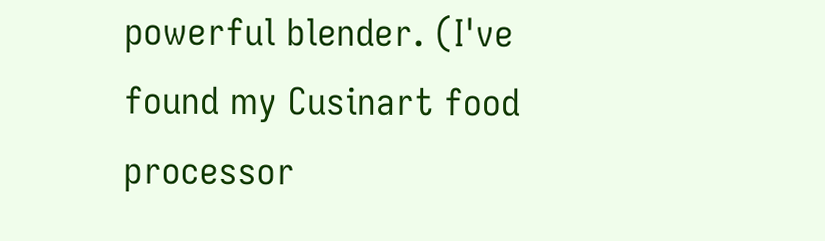powerful blender. (I've found my Cusinart food processor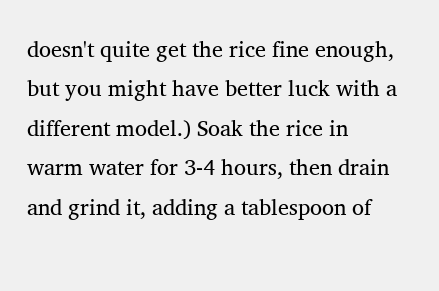doesn't quite get the rice fine enough, but you might have better luck with a different model.) Soak the rice in warm water for 3-4 hours, then drain and grind it, adding a tablespoon of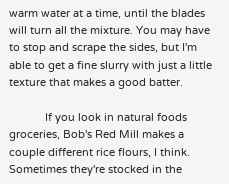warm water at a time, until the blades will turn all the mixture. You may have to stop and scrape the sides, but I'm able to get a fine slurry with just a little texture that makes a good batter.

            If you look in natural foods groceries, Bob's Red Mill makes a couple different rice flours, I think. Sometimes they're stocked in the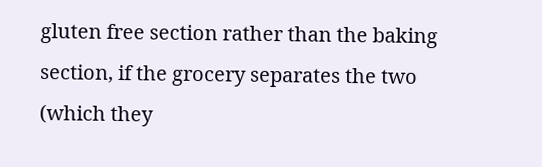gluten free section rather than the baking section, if the grocery separates the two (which they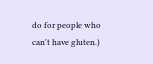do for people who can't have gluten.)